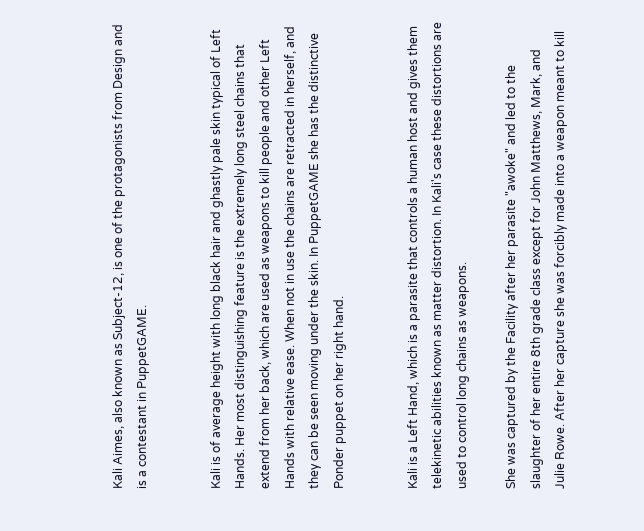Kali Aimes, also known as Subject-12, is one of the protagonists from Design and is a contestant in PuppetGAME.


Kali is of average height with long black hair and ghastly pale skin typical of Left Hands. Her most distinguishing feature is the extremely long steel chains that extend from her back, which are used as weapons to kill people and other Left Hands with relative ease. When not in use the chains are retracted in herself, and they can be seen moving under the skin. In PuppetGAME she has the distinctive Ponder puppet on her right hand.


Kali is a Left Hand, which is a parasite that controls a human host and gives them telekinetic abilities known as matter distortion. In Kali's case these distortions are used to control long chains as weapons.

She was captured by the Facility after her parasite "awoke" and led to the slaughter of her entire 8th grade class except for John Matthews, Mark, and Julie Rowe. After her capture she was forcibly made into a weapon meant to kill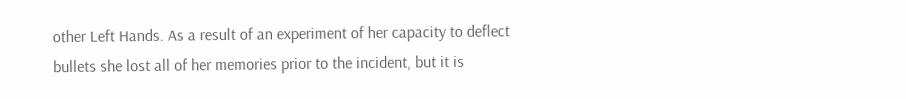other Left Hands. As a result of an experiment of her capacity to deflect bullets she lost all of her memories prior to the incident, but it is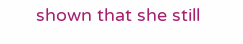shown that she still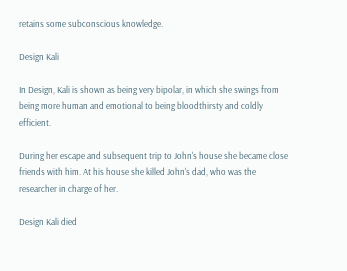retains some subconscious knowledge.

Design Kali

In Design, Kali is shown as being very bipolar, in which she swings from being more human and emotional to being bloodthirsty and coldly efficient.

During her escape and subsequent trip to John's house she became close friends with him. At his house she killed John's dad, who was the researcher in charge of her.

Design Kali died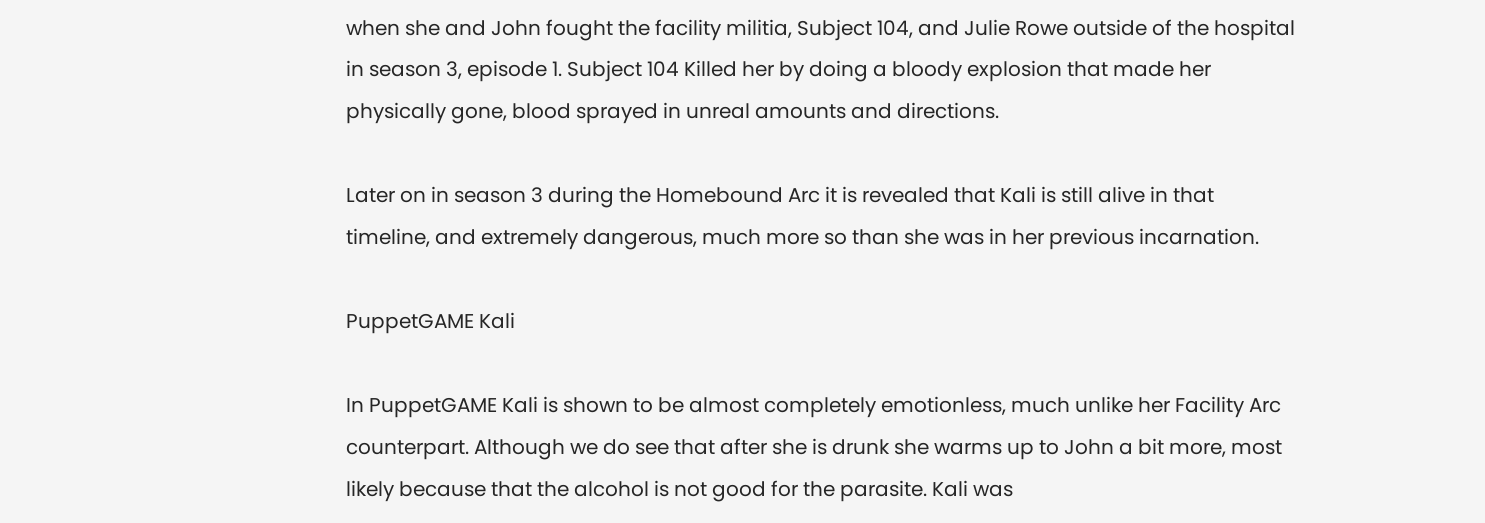when she and John fought the facility militia, Subject 104, and Julie Rowe outside of the hospital in season 3, episode 1. Subject 104 Killed her by doing a bloody explosion that made her physically gone, blood sprayed in unreal amounts and directions.

Later on in season 3 during the Homebound Arc it is revealed that Kali is still alive in that timeline, and extremely dangerous, much more so than she was in her previous incarnation.

PuppetGAME Kali

In PuppetGAME Kali is shown to be almost completely emotionless, much unlike her Facility Arc counterpart. Although we do see that after she is drunk she warms up to John a bit more, most likely because that the alcohol is not good for the parasite. Kali was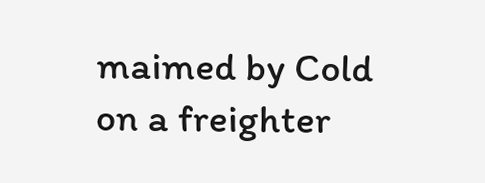maimed by Cold on a freighter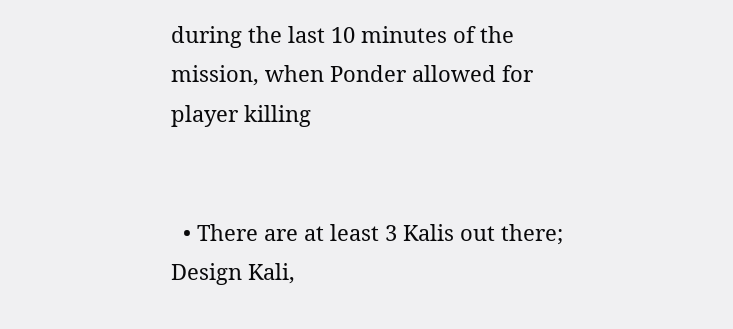during the last 10 minutes of the mission, when Ponder allowed for player killing


  • There are at least 3 Kalis out there; Design Kali,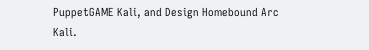PuppetGAME Kali, and Design Homebound Arc Kali.